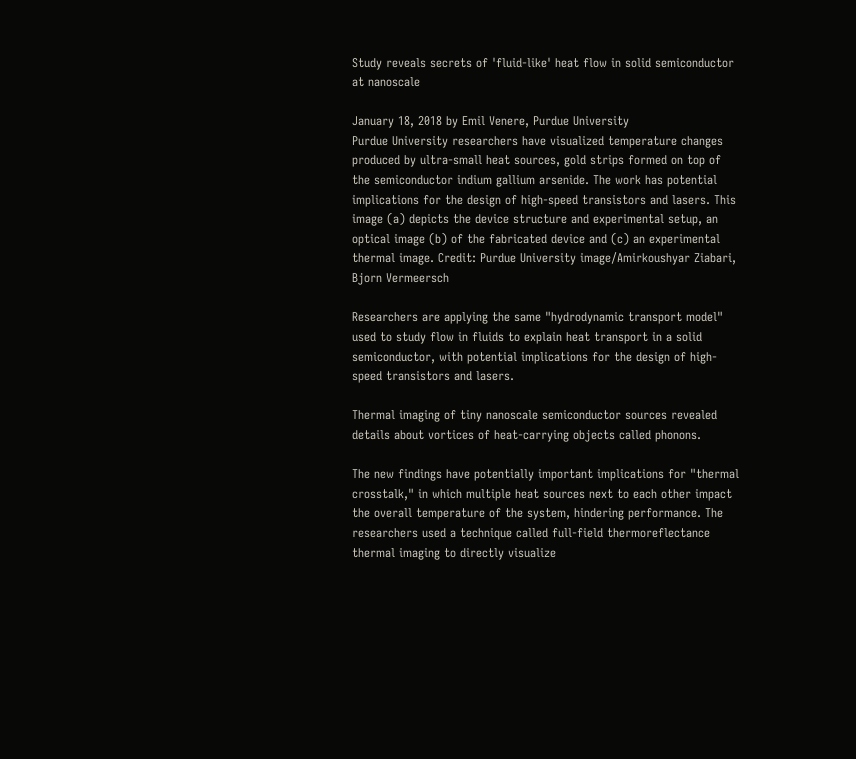Study reveals secrets of 'fluid-like' heat flow in solid semiconductor at nanoscale

January 18, 2018 by Emil Venere, Purdue University
Purdue University researchers have visualized temperature changes produced by ultra-small heat sources, gold strips formed on top of the semiconductor indium gallium arsenide. The work has potential implications for the design of high-speed transistors and lasers. This image (a) depicts the device structure and experimental setup, an optical image (b) of the fabricated device and (c) an experimental thermal image. Credit: Purdue University image/Amirkoushyar Ziabari, Bjorn Vermeersch

Researchers are applying the same "hydrodynamic transport model" used to study flow in fluids to explain heat transport in a solid semiconductor, with potential implications for the design of high-speed transistors and lasers.

Thermal imaging of tiny nanoscale semiconductor sources revealed details about vortices of heat-carrying objects called phonons.

The new findings have potentially important implications for "thermal crosstalk," in which multiple heat sources next to each other impact the overall temperature of the system, hindering performance. The researchers used a technique called full-field thermoreflectance thermal imaging to directly visualize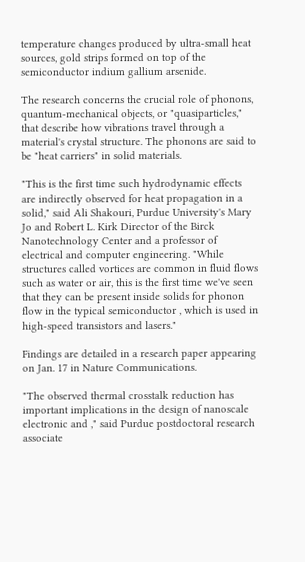temperature changes produced by ultra-small heat sources, gold strips formed on top of the semiconductor indium gallium arsenide.

The research concerns the crucial role of phonons, quantum-mechanical objects, or "quasiparticles," that describe how vibrations travel through a material's crystal structure. The phonons are said to be "heat carriers" in solid materials.

"This is the first time such hydrodynamic effects are indirectly observed for heat propagation in a solid," said Ali Shakouri, Purdue University's Mary Jo and Robert L. Kirk Director of the Birck Nanotechnology Center and a professor of electrical and computer engineering. "While structures called vortices are common in fluid flows such as water or air, this is the first time we've seen that they can be present inside solids for phonon flow in the typical semiconductor , which is used in high-speed transistors and lasers."

Findings are detailed in a research paper appearing on Jan. 17 in Nature Communications.

"The observed thermal crosstalk reduction has important implications in the design of nanoscale electronic and ," said Purdue postdoctoral research associate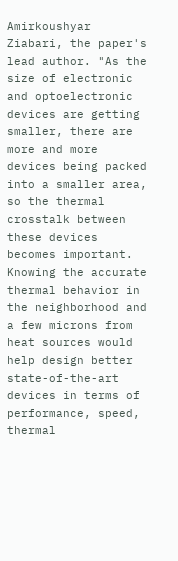Amirkoushyar Ziabari, the paper's lead author. "As the size of electronic and optoelectronic devices are getting smaller, there are more and more devices being packed into a smaller area, so the thermal crosstalk between these devices becomes important. Knowing the accurate thermal behavior in the neighborhood and a few microns from heat sources would help design better state-of-the-art devices in terms of performance, speed, thermal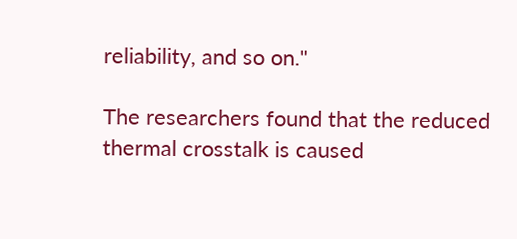reliability, and so on."

The researchers found that the reduced thermal crosstalk is caused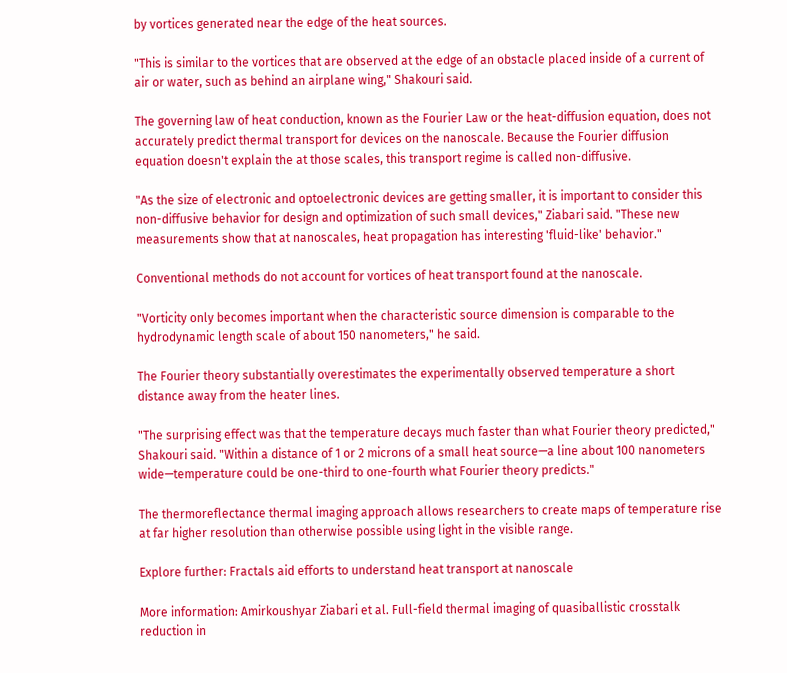by vortices generated near the edge of the heat sources.

"This is similar to the vortices that are observed at the edge of an obstacle placed inside of a current of air or water, such as behind an airplane wing," Shakouri said.

The governing law of heat conduction, known as the Fourier Law or the heat-diffusion equation, does not accurately predict thermal transport for devices on the nanoscale. Because the Fourier diffusion equation doesn't explain the at those scales, this transport regime is called non-diffusive.

"As the size of electronic and optoelectronic devices are getting smaller, it is important to consider this non-diffusive behavior for design and optimization of such small devices," Ziabari said. "These new measurements show that at nanoscales, heat propagation has interesting 'fluid-like' behavior."

Conventional methods do not account for vortices of heat transport found at the nanoscale.

"Vorticity only becomes important when the characteristic source dimension is comparable to the hydrodynamic length scale of about 150 nanometers," he said.

The Fourier theory substantially overestimates the experimentally observed temperature a short distance away from the heater lines.

"The surprising effect was that the temperature decays much faster than what Fourier theory predicted," Shakouri said. "Within a distance of 1 or 2 microns of a small heat source—a line about 100 nanometers wide—temperature could be one-third to one-fourth what Fourier theory predicts."

The thermoreflectance thermal imaging approach allows researchers to create maps of temperature rise at far higher resolution than otherwise possible using light in the visible range.

Explore further: Fractals aid efforts to understand heat transport at nanoscale

More information: Amirkoushyar Ziabari et al. Full-field thermal imaging of quasiballistic crosstalk reduction in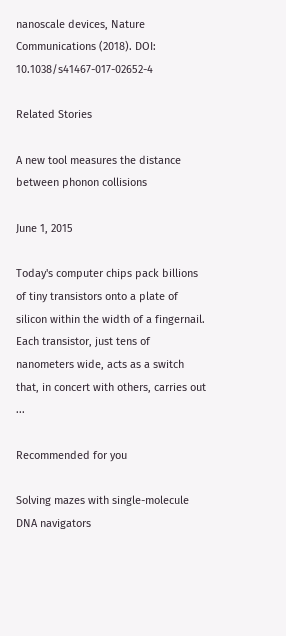nanoscale devices, Nature Communications (2018). DOI: 10.1038/s41467-017-02652-4

Related Stories

A new tool measures the distance between phonon collisions

June 1, 2015

Today's computer chips pack billions of tiny transistors onto a plate of silicon within the width of a fingernail. Each transistor, just tens of nanometers wide, acts as a switch that, in concert with others, carries out ...

Recommended for you

Solving mazes with single-molecule DNA navigators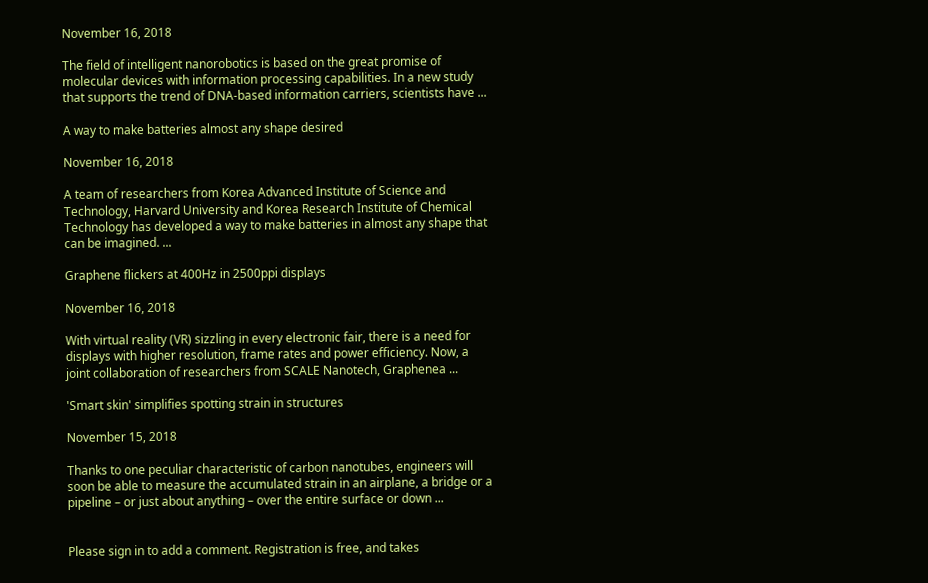November 16, 2018

The field of intelligent nanorobotics is based on the great promise of molecular devices with information processing capabilities. In a new study that supports the trend of DNA-based information carriers, scientists have ...

A way to make batteries almost any shape desired

November 16, 2018

A team of researchers from Korea Advanced Institute of Science and Technology, Harvard University and Korea Research Institute of Chemical Technology has developed a way to make batteries in almost any shape that can be imagined. ...

Graphene flickers at 400Hz in 2500ppi displays

November 16, 2018

With virtual reality (VR) sizzling in every electronic fair, there is a need for displays with higher resolution, frame rates and power efficiency. Now, a joint collaboration of researchers from SCALE Nanotech, Graphenea ...

'Smart skin' simplifies spotting strain in structures

November 15, 2018

Thanks to one peculiar characteristic of carbon nanotubes, engineers will soon be able to measure the accumulated strain in an airplane, a bridge or a pipeline – or just about anything – over the entire surface or down ...


Please sign in to add a comment. Registration is free, and takes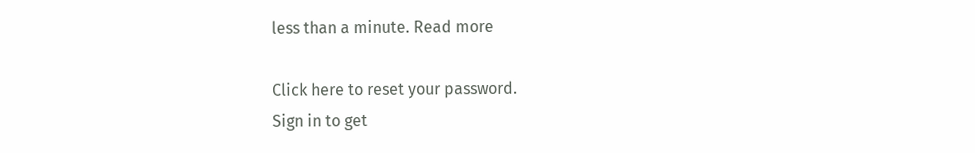less than a minute. Read more

Click here to reset your password.
Sign in to get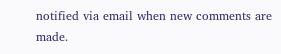notified via email when new comments are made.